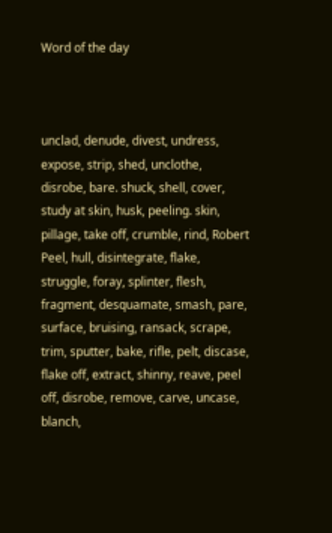Word of the day



unclad, denude, divest, undress, expose, strip, shed, unclothe, disrobe, bare. shuck, shell, cover, study at skin, husk, peeling. skin, pillage, take off, crumble, rind, Robert Peel, hull, disintegrate, flake, struggle, foray, splinter, flesh, fragment, desquamate, smash, pare, surface, bruising, ransack, scrape, trim, sputter, bake, rifle, pelt, discase, flake off, extract, shinny, reave, peel off, disrobe, remove, carve, uncase, blanch,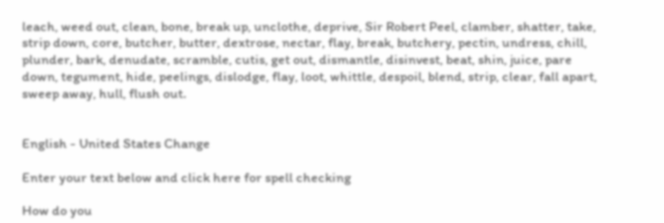leach, weed out, clean, bone, break up, unclothe, deprive, Sir Robert Peel, clamber, shatter, take, strip down, core, butcher, butter, dextrose, nectar, flay, break, butchery, pectin, undress, chill, plunder, bark, denudate, scramble, cutis, get out, dismantle, disinvest, beat, shin, juice, pare down, tegument, hide, peelings, dislodge, flay, loot, whittle, despoil, blend, strip, clear, fall apart, sweep away, hull, flush out.


English - United States Change

Enter your text below and click here for spell checking

How do you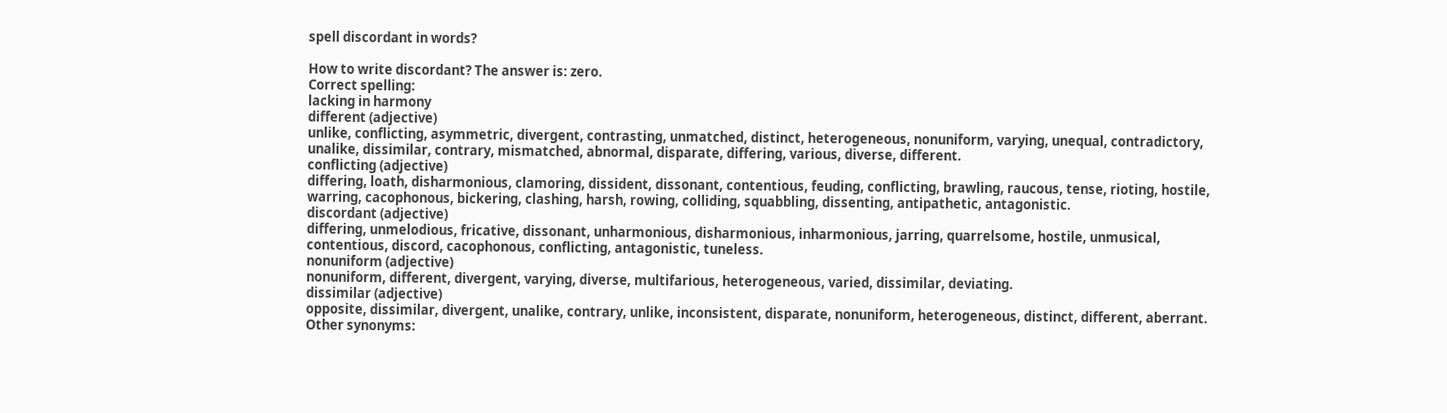spell discordant in words?

How to write discordant? The answer is: zero.
Correct spelling:
lacking in harmony
different (adjective)
unlike, conflicting, asymmetric, divergent, contrasting, unmatched, distinct, heterogeneous, nonuniform, varying, unequal, contradictory, unalike, dissimilar, contrary, mismatched, abnormal, disparate, differing, various, diverse, different.
conflicting (adjective)
differing, loath, disharmonious, clamoring, dissident, dissonant, contentious, feuding, conflicting, brawling, raucous, tense, rioting, hostile, warring, cacophonous, bickering, clashing, harsh, rowing, colliding, squabbling, dissenting, antipathetic, antagonistic.
discordant (adjective)
differing, unmelodious, fricative, dissonant, unharmonious, disharmonious, inharmonious, jarring, quarrelsome, hostile, unmusical, contentious, discord, cacophonous, conflicting, antagonistic, tuneless.
nonuniform (adjective)
nonuniform, different, divergent, varying, diverse, multifarious, heterogeneous, varied, dissimilar, deviating.
dissimilar (adjective)
opposite, dissimilar, divergent, unalike, contrary, unlike, inconsistent, disparate, nonuniform, heterogeneous, distinct, different, aberrant.
Other synonyms: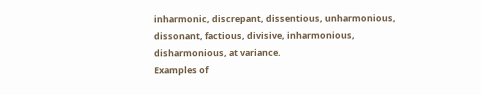inharmonic, discrepant, dissentious, unharmonious, dissonant, factious, divisive, inharmonious, disharmonious, at variance.
Examples of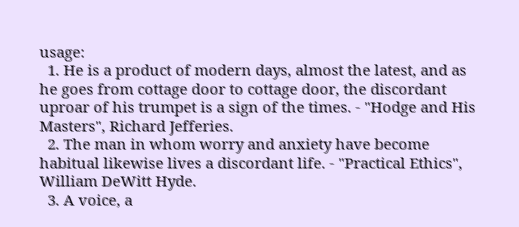usage:
  1. He is a product of modern days, almost the latest, and as he goes from cottage door to cottage door, the discordant uproar of his trumpet is a sign of the times. - "Hodge and His Masters", Richard Jefferies.
  2. The man in whom worry and anxiety have become habitual likewise lives a discordant life. - "Practical Ethics", William DeWitt Hyde.
  3. A voice, a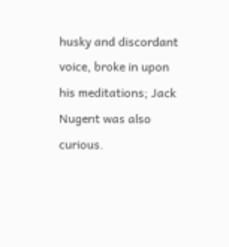husky and discordant voice, broke in upon his meditations; Jack Nugent was also curious.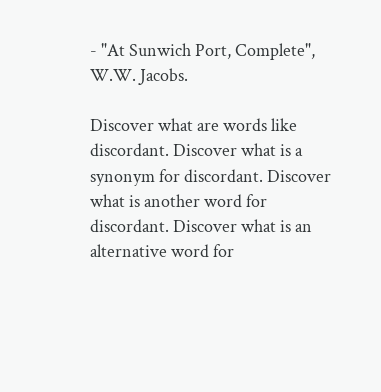- "At Sunwich Port, Complete", W.W. Jacobs.

Discover what are words like discordant. Discover what is a synonym for discordant. Discover what is another word for discordant. Discover what is an alternative word for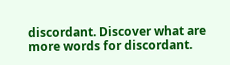discordant. Discover what are more words for discordant.